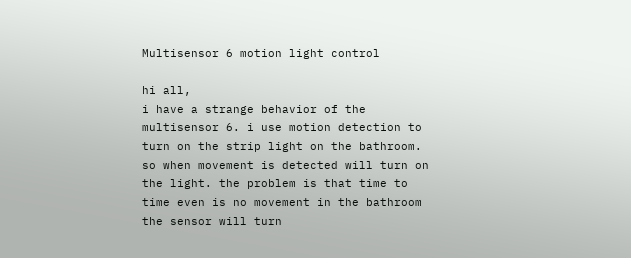Multisensor 6 motion light control

hi all,
i have a strange behavior of the multisensor 6. i use motion detection to turn on the strip light on the bathroom. so when movement is detected will turn on the light. the problem is that time to time even is no movement in the bathroom the sensor will turn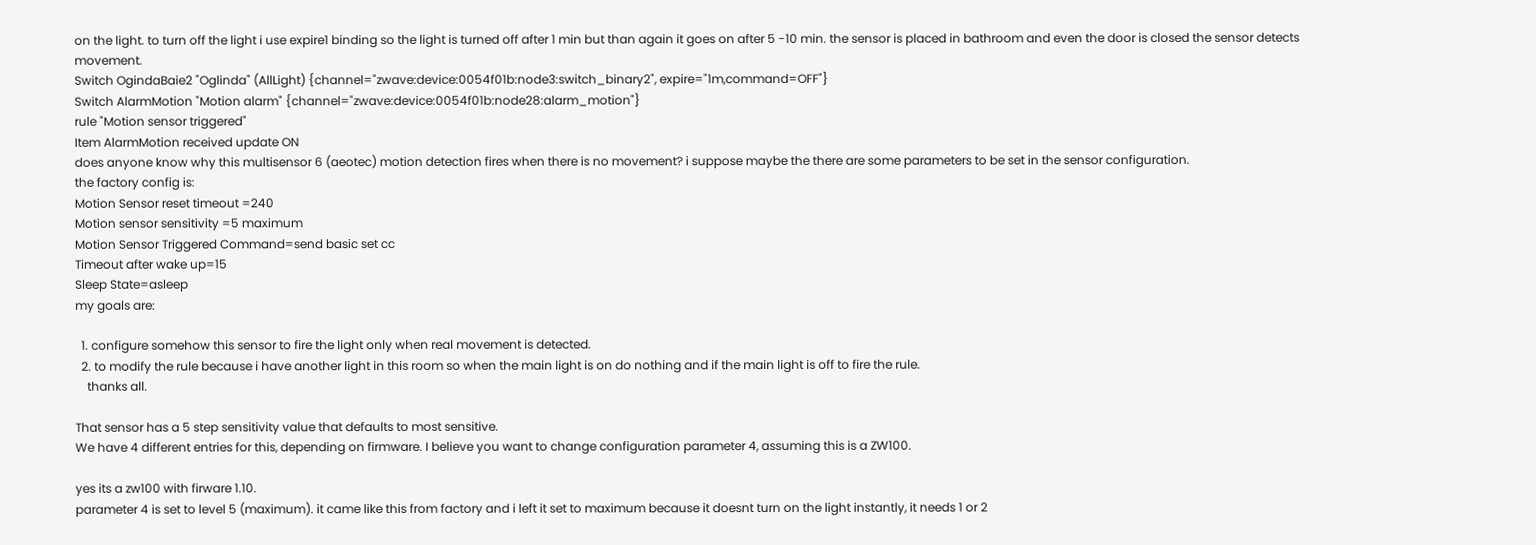on the light. to turn off the light i use expire1 binding so the light is turned off after 1 min but than again it goes on after 5 -10 min. the sensor is placed in bathroom and even the door is closed the sensor detects movement.
Switch OgindaBaie2 "Oglinda" (AllLight) {channel="zwave:device:0054f01b:node3:switch_binary2", expire="1m,command=OFF"}
Switch AlarmMotion "Motion alarm" {channel="zwave:device:0054f01b:node28:alarm_motion"}
rule "Motion sensor triggered"
Item AlarmMotion received update ON
does anyone know why this multisensor 6 (aeotec) motion detection fires when there is no movement? i suppose maybe the there are some parameters to be set in the sensor configuration.
the factory config is:
Motion Sensor reset timeout =240
Motion sensor sensitivity =5 maximum
Motion Sensor Triggered Command=send basic set cc
Timeout after wake up=15
Sleep State=asleep
my goals are:

  1. configure somehow this sensor to fire the light only when real movement is detected.
  2. to modify the rule because i have another light in this room so when the main light is on do nothing and if the main light is off to fire the rule.
    thanks all.

That sensor has a 5 step sensitivity value that defaults to most sensitive.
We have 4 different entries for this, depending on firmware. I believe you want to change configuration parameter 4, assuming this is a ZW100.

yes its a zw100 with firware 1.10.
parameter 4 is set to level 5 (maximum). it came like this from factory and i left it set to maximum because it doesnt turn on the light instantly, it needs 1 or 2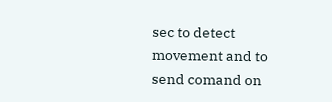sec to detect movement and to send comand on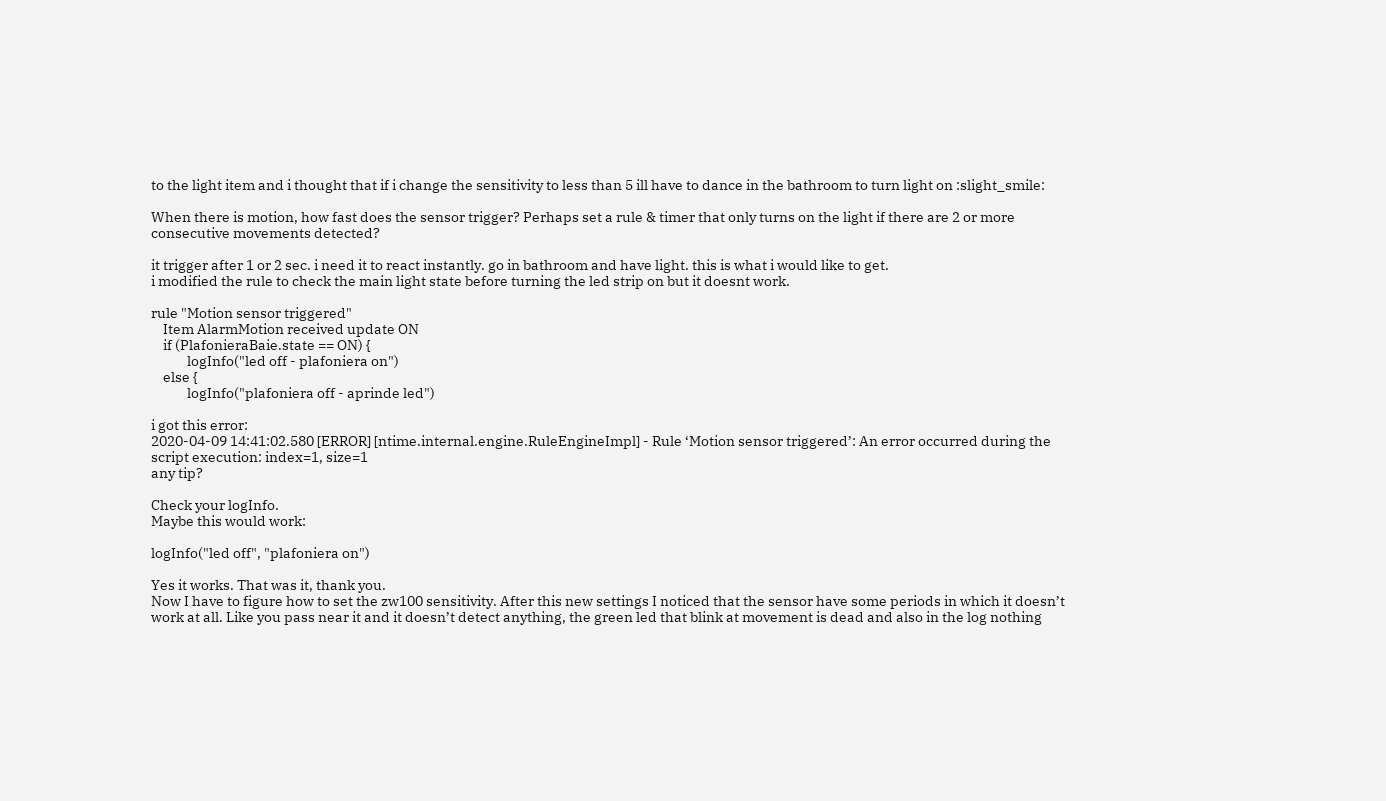to the light item and i thought that if i change the sensitivity to less than 5 ill have to dance in the bathroom to turn light on :slight_smile:

When there is motion, how fast does the sensor trigger? Perhaps set a rule & timer that only turns on the light if there are 2 or more consecutive movements detected?

it trigger after 1 or 2 sec. i need it to react instantly. go in bathroom and have light. this is what i would like to get.
i modified the rule to check the main light state before turning the led strip on but it doesnt work.

rule "Motion sensor triggered"
    Item AlarmMotion received update ON
    if (PlafonieraBaie.state == ON) {
            logInfo("led off - plafoniera on")
    else {
            logInfo("plafoniera off - aprinde led")

i got this error:
2020-04-09 14:41:02.580 [ERROR] [ntime.internal.engine.RuleEngineImpl] - Rule ‘Motion sensor triggered’: An error occurred during the script execution: index=1, size=1
any tip?

Check your logInfo.
Maybe this would work:

logInfo("led off", "plafoniera on")

Yes it works. That was it, thank you.
Now I have to figure how to set the zw100 sensitivity. After this new settings I noticed that the sensor have some periods in which it doesn’t work at all. Like you pass near it and it doesn’t detect anything, the green led that blink at movement is dead and also in the log nothing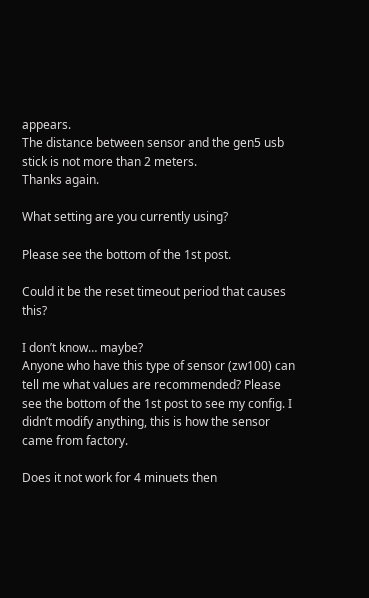appears.
The distance between sensor and the gen5 usb stick is not more than 2 meters.
Thanks again.

What setting are you currently using?

Please see the bottom of the 1st post.

Could it be the reset timeout period that causes this?

I don’t know… maybe?
Anyone who have this type of sensor (zw100) can tell me what values are recommended? Please see the bottom of the 1st post to see my config. I didn’t modify anything, this is how the sensor came from factory.

Does it not work for 4 minuets then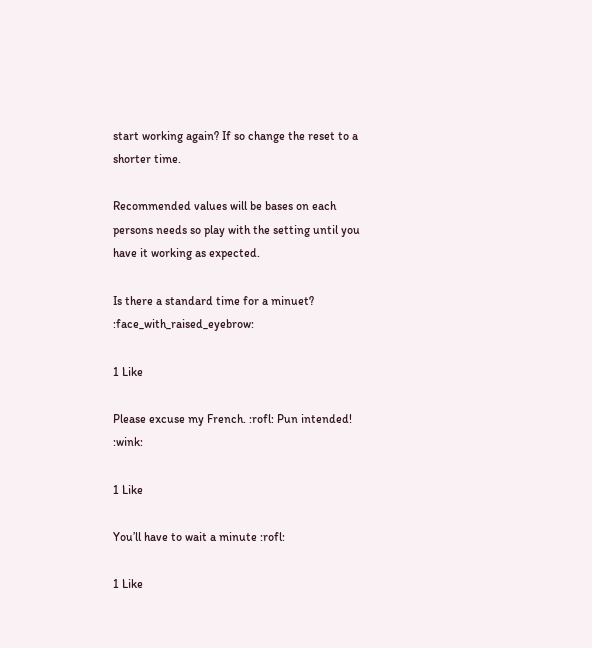start working again? If so change the reset to a shorter time.

Recommended values will be bases on each persons needs so play with the setting until you have it working as expected.

Is there a standard time for a minuet? :face_with_raised_eyebrow:

1 Like

Please excuse my French. :rofl: Pun intended! :wink:

1 Like

You’ll have to wait a minute :rofl:

1 Like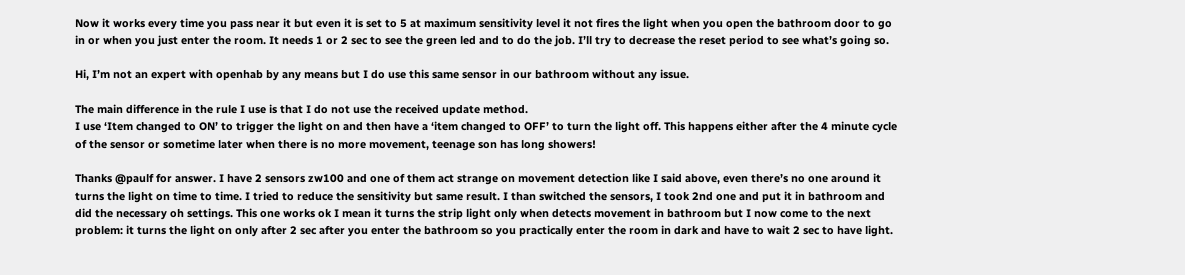Now it works every time you pass near it but even it is set to 5 at maximum sensitivity level it not fires the light when you open the bathroom door to go in or when you just enter the room. It needs 1 or 2 sec to see the green led and to do the job. I’ll try to decrease the reset period to see what’s going so.

Hi, I’m not an expert with openhab by any means but I do use this same sensor in our bathroom without any issue.

The main difference in the rule I use is that I do not use the received update method.
I use ‘Item changed to ON’ to trigger the light on and then have a ‘item changed to OFF’ to turn the light off. This happens either after the 4 minute cycle of the sensor or sometime later when there is no more movement, teenage son has long showers!

Thanks @paulf for answer. I have 2 sensors zw100 and one of them act strange on movement detection like I said above, even there’s no one around it turns the light on time to time. I tried to reduce the sensitivity but same result. I than switched the sensors, I took 2nd one and put it in bathroom and did the necessary oh settings. This one works ok I mean it turns the strip light only when detects movement in bathroom but I now come to the next problem: it turns the light on only after 2 sec after you enter the bathroom so you practically enter the room in dark and have to wait 2 sec to have light.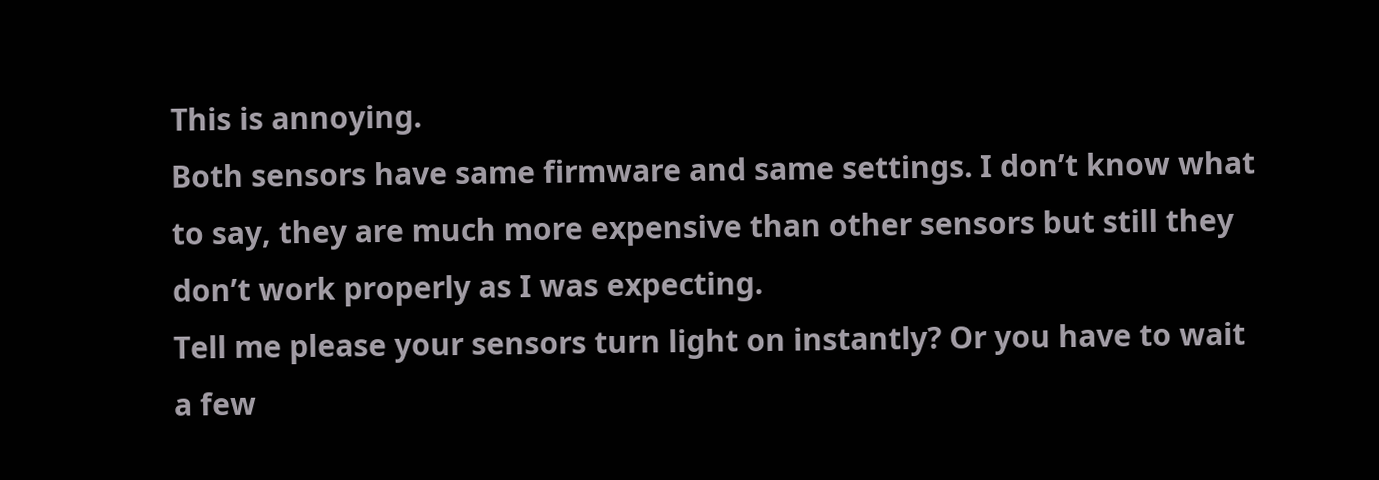This is annoying.
Both sensors have same firmware and same settings. I don’t know what to say, they are much more expensive than other sensors but still they don’t work properly as I was expecting.
Tell me please your sensors turn light on instantly? Or you have to wait a few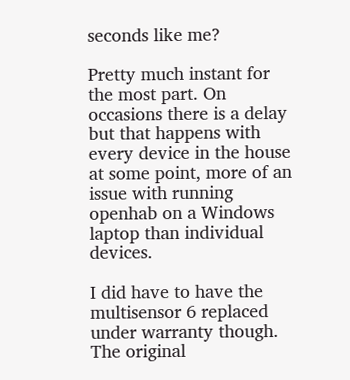seconds like me?

Pretty much instant for the most part. On occasions there is a delay but that happens with every device in the house at some point, more of an issue with running openhab on a Windows laptop than individual devices.

I did have to have the multisensor 6 replaced under warranty though. The original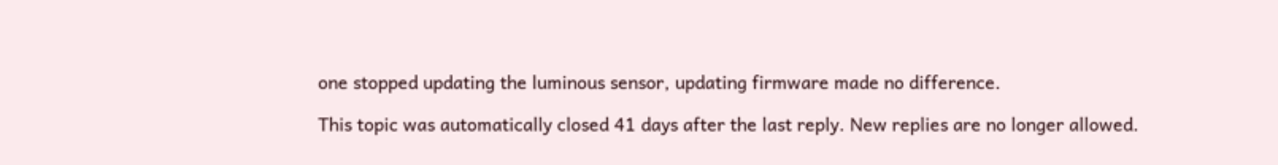one stopped updating the luminous sensor, updating firmware made no difference.

This topic was automatically closed 41 days after the last reply. New replies are no longer allowed.